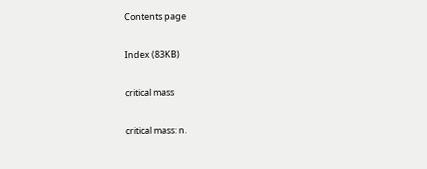Contents page

Index (83KB)

critical mass

critical mass: n.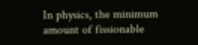In physics, the minimum amount of fissionable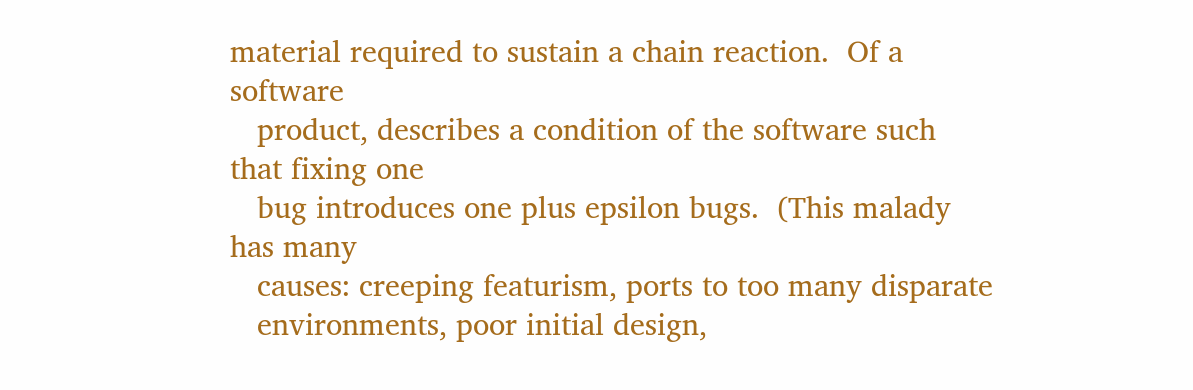material required to sustain a chain reaction.  Of a software
   product, describes a condition of the software such that fixing one
   bug introduces one plus epsilon bugs.  (This malady has many
   causes: creeping featurism, ports to too many disparate
   environments, poor initial design,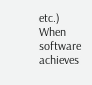etc.)  When software achieves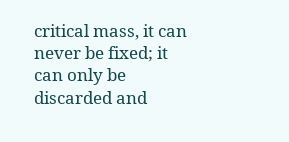critical mass, it can never be fixed; it can only be discarded and